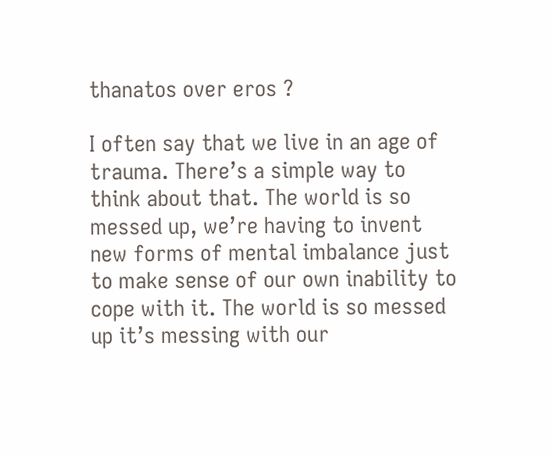thanatos over eros ?

I often say that we live in an age of trauma. There’s a simple way to think about that. The world is so messed up, we’re having to invent new forms of mental imbalance just to make sense of our own inability to cope with it. The world is so messed up it’s messing with our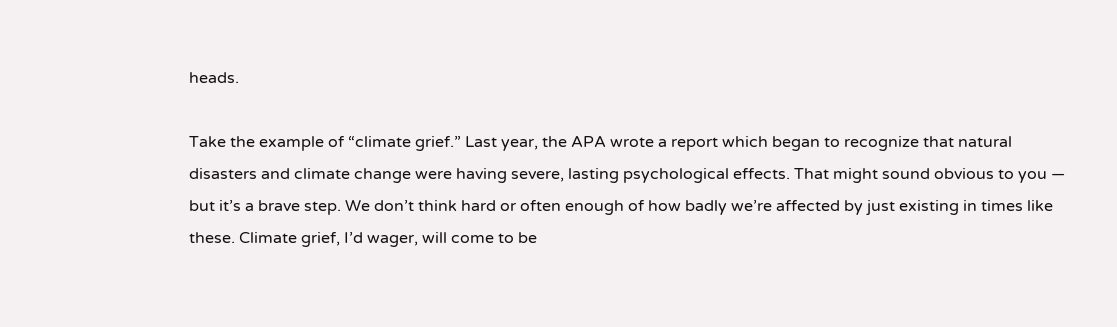heads.

Take the example of “climate grief.” Last year, the APA wrote a report which began to recognize that natural disasters and climate change were having severe, lasting psychological effects. That might sound obvious to you — but it’s a brave step. We don’t think hard or often enough of how badly we’re affected by just existing in times like these. Climate grief, I’d wager, will come to be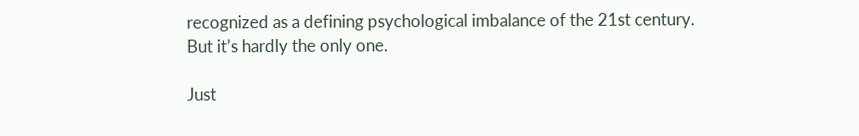recognized as a defining psychological imbalance of the 21st century. But it’s hardly the only one.

Just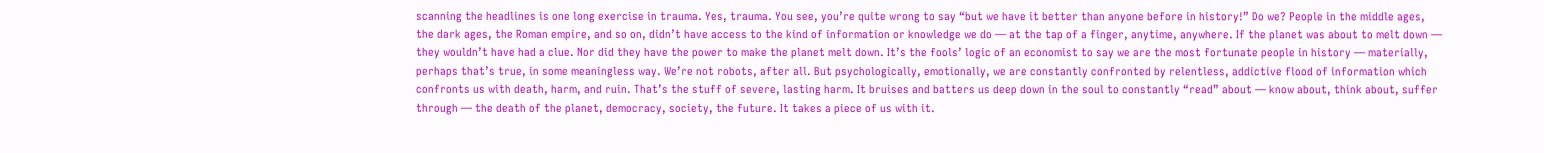scanning the headlines is one long exercise in trauma. Yes, trauma. You see, you’re quite wrong to say “but we have it better than anyone before in history!” Do we? People in the middle ages, the dark ages, the Roman empire, and so on, didn’t have access to the kind of information or knowledge we do — at the tap of a finger, anytime, anywhere. If the planet was about to melt down — they wouldn’t have had a clue. Nor did they have the power to make the planet melt down. It’s the fools’ logic of an economist to say we are the most fortunate people in history — materially, perhaps that’s true, in some meaningless way. We’re not robots, after all. But psychologically, emotionally, we are constantly confronted by relentless, addictive flood of information which confronts us with death, harm, and ruin. That’s the stuff of severe, lasting harm. It bruises and batters us deep down in the soul to constantly “read” about — know about, think about, suffer through — the death of the planet, democracy, society, the future. It takes a piece of us with it.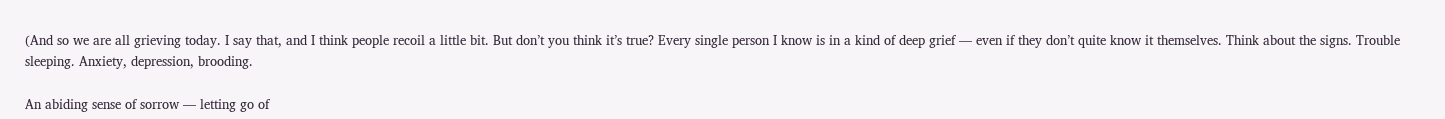(And so we are all grieving today. I say that, and I think people recoil a little bit. But don’t you think it’s true? Every single person I know is in a kind of deep grief — even if they don’t quite know it themselves. Think about the signs. Trouble sleeping. Anxiety, depression, brooding.

An abiding sense of sorrow — letting go of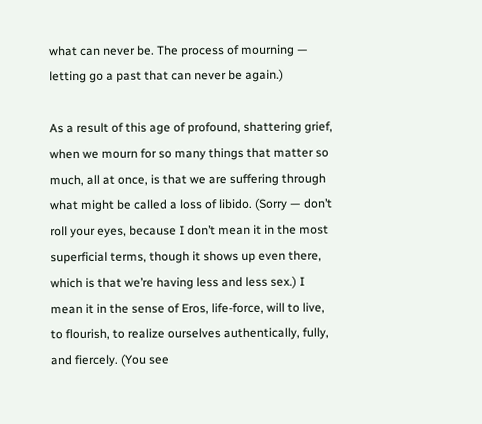what can never be. The process of mourning — letting go a past that can never be again.)

As a result of this age of profound, shattering grief, when we mourn for so many things that matter so much, all at once, is that we are suffering through what might be called a loss of libido. (Sorry — don’t roll your eyes, because I don’t mean it in the most superficial terms, though it shows up even there, which is that we’re having less and less sex.) I mean it in the sense of Eros, life-force, will to live, to flourish, to realize ourselves authentically, fully, and fiercely. (You see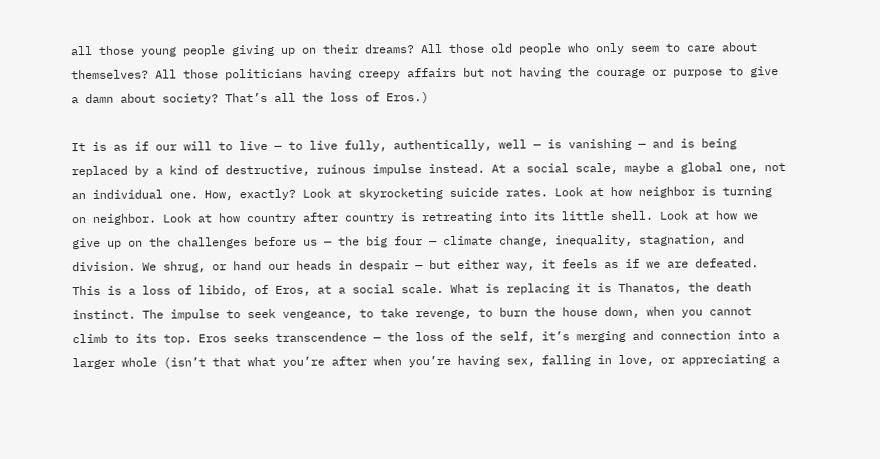all those young people giving up on their dreams? All those old people who only seem to care about themselves? All those politicians having creepy affairs but not having the courage or purpose to give a damn about society? That’s all the loss of Eros.)

It is as if our will to live — to live fully, authentically, well — is vanishing — and is being replaced by a kind of destructive, ruinous impulse instead. At a social scale, maybe a global one, not an individual one. How, exactly? Look at skyrocketing suicide rates. Look at how neighbor is turning on neighbor. Look at how country after country is retreating into its little shell. Look at how we give up on the challenges before us — the big four — climate change, inequality, stagnation, and division. We shrug, or hand our heads in despair — but either way, it feels as if we are defeated. This is a loss of libido, of Eros, at a social scale. What is replacing it is Thanatos, the death instinct. The impulse to seek vengeance, to take revenge, to burn the house down, when you cannot climb to its top. Eros seeks transcendence — the loss of the self, it’s merging and connection into a larger whole (isn’t that what you’re after when you’re having sex, falling in love, or appreciating a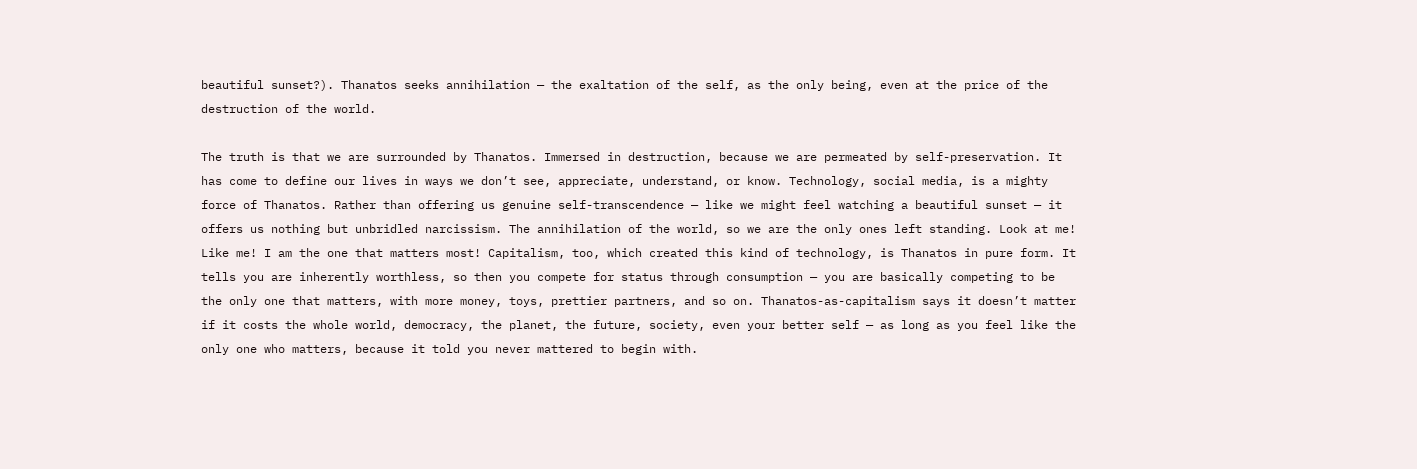beautiful sunset?). Thanatos seeks annihilation — the exaltation of the self, as the only being, even at the price of the destruction of the world.

The truth is that we are surrounded by Thanatos. Immersed in destruction, because we are permeated by self-preservation. It has come to define our lives in ways we don’t see, appreciate, understand, or know. Technology, social media, is a mighty force of Thanatos. Rather than offering us genuine self-transcendence — like we might feel watching a beautiful sunset — it offers us nothing but unbridled narcissism. The annihilation of the world, so we are the only ones left standing. Look at me! Like me! I am the one that matters most! Capitalism, too, which created this kind of technology, is Thanatos in pure form. It tells you are inherently worthless, so then you compete for status through consumption — you are basically competing to be the only one that matters, with more money, toys, prettier partners, and so on. Thanatos-as-capitalism says it doesn’t matter if it costs the whole world, democracy, the planet, the future, society, even your better self — as long as you feel like the only one who matters, because it told you never mattered to begin with.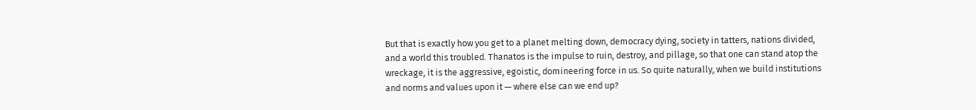But that is exactly how you get to a planet melting down, democracy dying, society in tatters, nations divided, and a world this troubled. Thanatos is the impulse to ruin, destroy, and pillage, so that one can stand atop the wreckage, it is the aggressive, egoistic, domineering force in us. So quite naturally, when we build institutions and norms and values upon it — where else can we end up?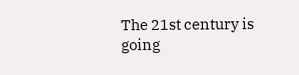The 21st century is going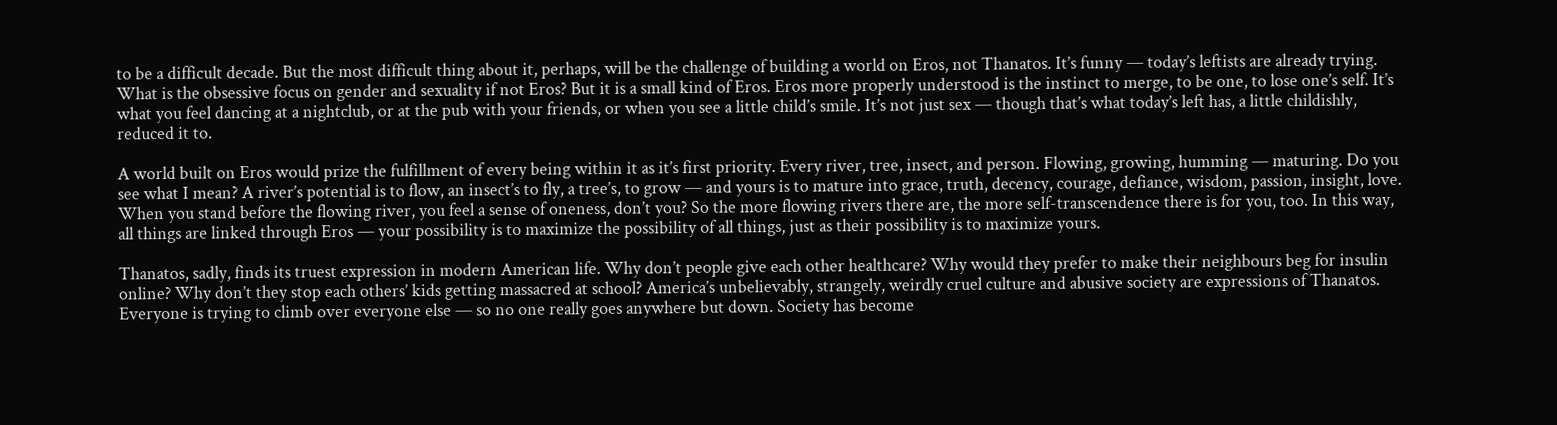to be a difficult decade. But the most difficult thing about it, perhaps, will be the challenge of building a world on Eros, not Thanatos. It’s funny — today’s leftists are already trying. What is the obsessive focus on gender and sexuality if not Eros? But it is a small kind of Eros. Eros more properly understood is the instinct to merge, to be one, to lose one’s self. It’s what you feel dancing at a nightclub, or at the pub with your friends, or when you see a little child’s smile. It’s not just sex — though that’s what today’s left has, a little childishly, reduced it to.

A world built on Eros would prize the fulfillment of every being within it as it’s first priority. Every river, tree, insect, and person. Flowing, growing, humming — maturing. Do you see what I mean? A river’s potential is to flow, an insect’s to fly, a tree’s, to grow — and yours is to mature into grace, truth, decency, courage, defiance, wisdom, passion, insight, love. When you stand before the flowing river, you feel a sense of oneness, don’t you? So the more flowing rivers there are, the more self-transcendence there is for you, too. In this way, all things are linked through Eros — your possibility is to maximize the possibility of all things, just as their possibility is to maximize yours.

Thanatos, sadly, finds its truest expression in modern American life. Why don’t people give each other healthcare? Why would they prefer to make their neighbours beg for insulin online? Why don’t they stop each others’ kids getting massacred at school? America’s unbelievably, strangely, weirdly cruel culture and abusive society are expressions of Thanatos. Everyone is trying to climb over everyone else — so no one really goes anywhere but down. Society has become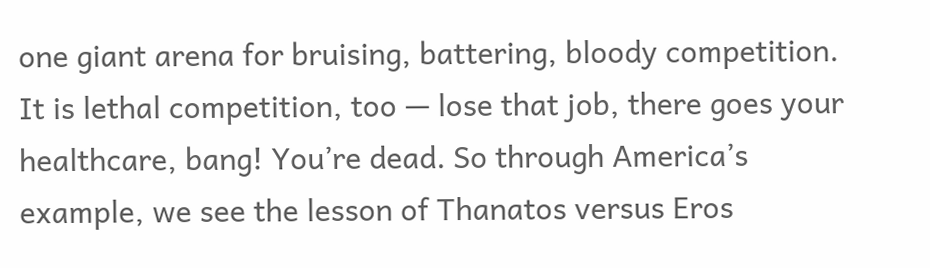one giant arena for bruising, battering, bloody competition. It is lethal competition, too — lose that job, there goes your healthcare, bang! You’re dead. So through America’s example, we see the lesson of Thanatos versus Eros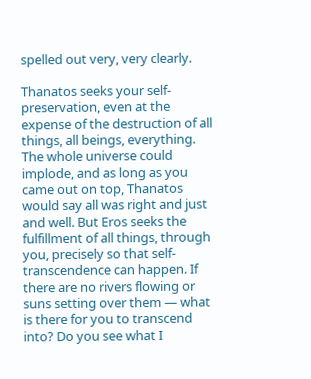spelled out very, very clearly.

Thanatos seeks your self-preservation, even at the expense of the destruction of all things, all beings, everything. The whole universe could implode, and as long as you came out on top, Thanatos would say all was right and just and well. But Eros seeks the fulfillment of all things, through you, precisely so that self-transcendence can happen. If there are no rivers flowing or suns setting over them — what is there for you to transcend into? Do you see what I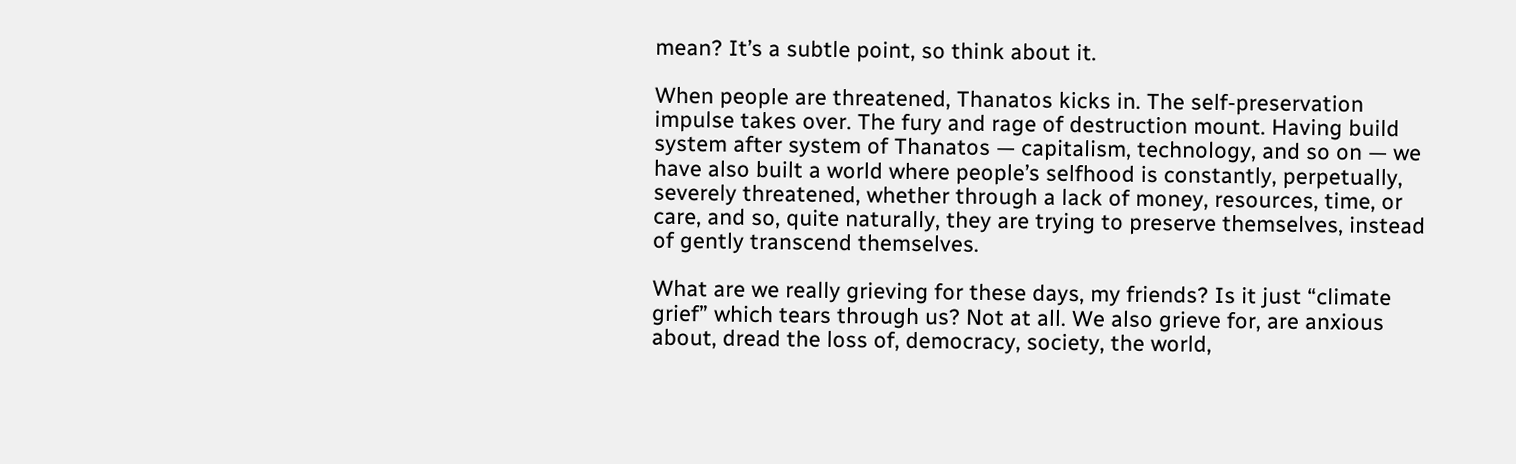mean? It’s a subtle point, so think about it.

When people are threatened, Thanatos kicks in. The self-preservation impulse takes over. The fury and rage of destruction mount. Having build system after system of Thanatos — capitalism, technology, and so on — we have also built a world where people’s selfhood is constantly, perpetually, severely threatened, whether through a lack of money, resources, time, or care, and so, quite naturally, they are trying to preserve themselves, instead of gently transcend themselves.

What are we really grieving for these days, my friends? Is it just “climate grief” which tears through us? Not at all. We also grieve for, are anxious about, dread the loss of, democracy, society, the world,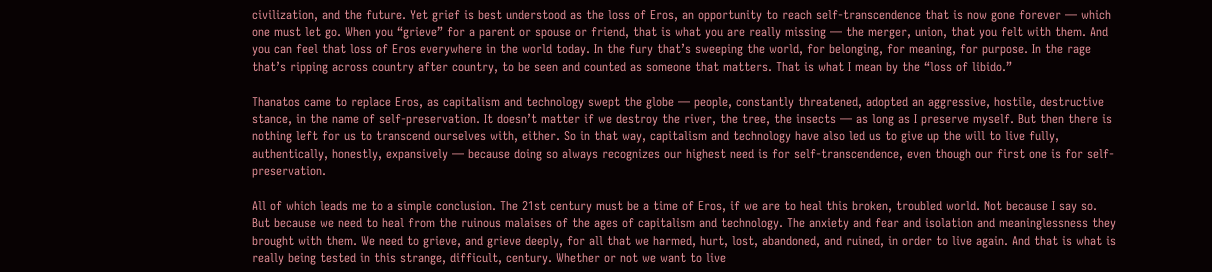civilization, and the future. Yet grief is best understood as the loss of Eros, an opportunity to reach self-transcendence that is now gone forever — which one must let go. When you “grieve” for a parent or spouse or friend, that is what you are really missing — the merger, union, that you felt with them. And you can feel that loss of Eros everywhere in the world today. In the fury that’s sweeping the world, for belonging, for meaning, for purpose. In the rage that’s ripping across country after country, to be seen and counted as someone that matters. That is what I mean by the “loss of libido.”

Thanatos came to replace Eros, as capitalism and technology swept the globe — people, constantly threatened, adopted an aggressive, hostile, destructive stance, in the name of self-preservation. It doesn’t matter if we destroy the river, the tree, the insects — as long as I preserve myself. But then there is nothing left for us to transcend ourselves with, either. So in that way, capitalism and technology have also led us to give up the will to live fully, authentically, honestly, expansively — because doing so always recognizes our highest need is for self-transcendence, even though our first one is for self-preservation.

All of which leads me to a simple conclusion. The 21st century must be a time of Eros, if we are to heal this broken, troubled world. Not because I say so. But because we need to heal from the ruinous malaises of the ages of capitalism and technology. The anxiety and fear and isolation and meaninglessness they brought with them. We need to grieve, and grieve deeply, for all that we harmed, hurt, lost, abandoned, and ruined, in order to live again. And that is what is really being tested in this strange, difficult, century. Whether or not we want to live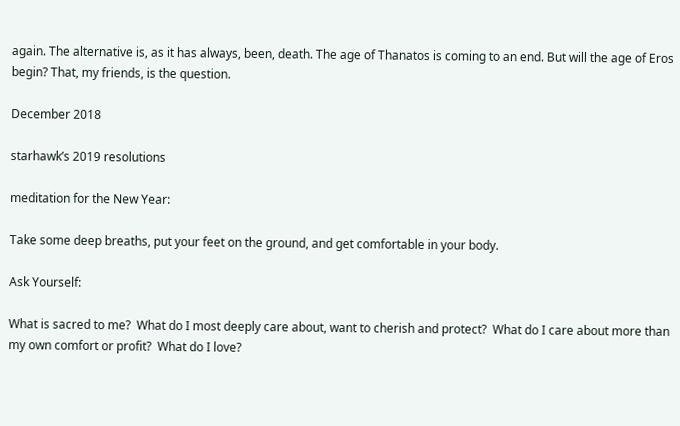again. The alternative is, as it has always, been, death. The age of Thanatos is coming to an end. But will the age of Eros begin? That, my friends, is the question.

December 2018

starhawk’s 2019 resolutions

meditation for the New Year:

Take some deep breaths, put your feet on the ground, and get comfortable in your body.

Ask Yourself:

What is sacred to me?  What do I most deeply care about, want to cherish and protect?  What do I care about more than my own comfort or profit?  What do I love?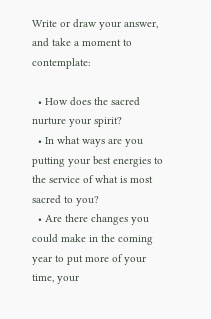Write or draw your answer, and take a moment to contemplate:

  • How does the sacred nurture your spirit?
  • In what ways are you putting your best energies to the service of what is most sacred to you?
  • Are there changes you could make in the coming year to put more of your time, your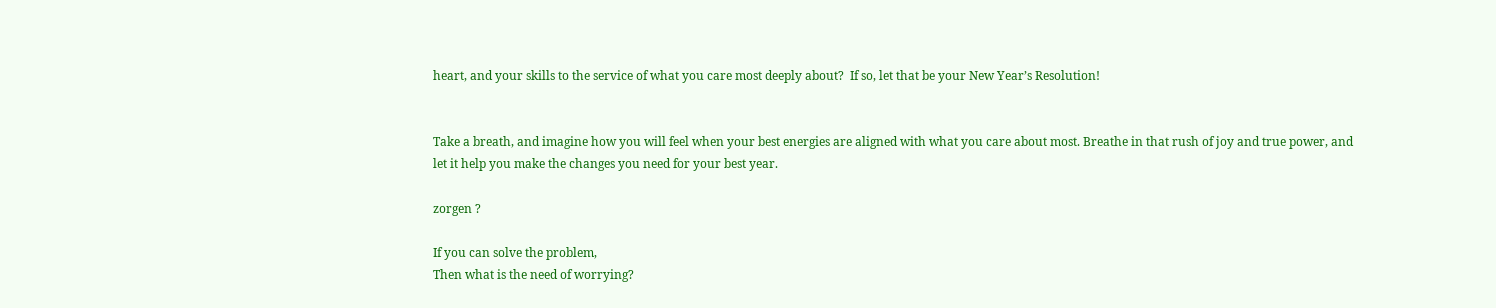heart, and your skills to the service of what you care most deeply about?  If so, let that be your New Year’s Resolution!


Take a breath, and imagine how you will feel when your best energies are aligned with what you care about most. Breathe in that rush of joy and true power, and let it help you make the changes you need for your best year.

zorgen ?

If you can solve the problem,
Then what is the need of worrying?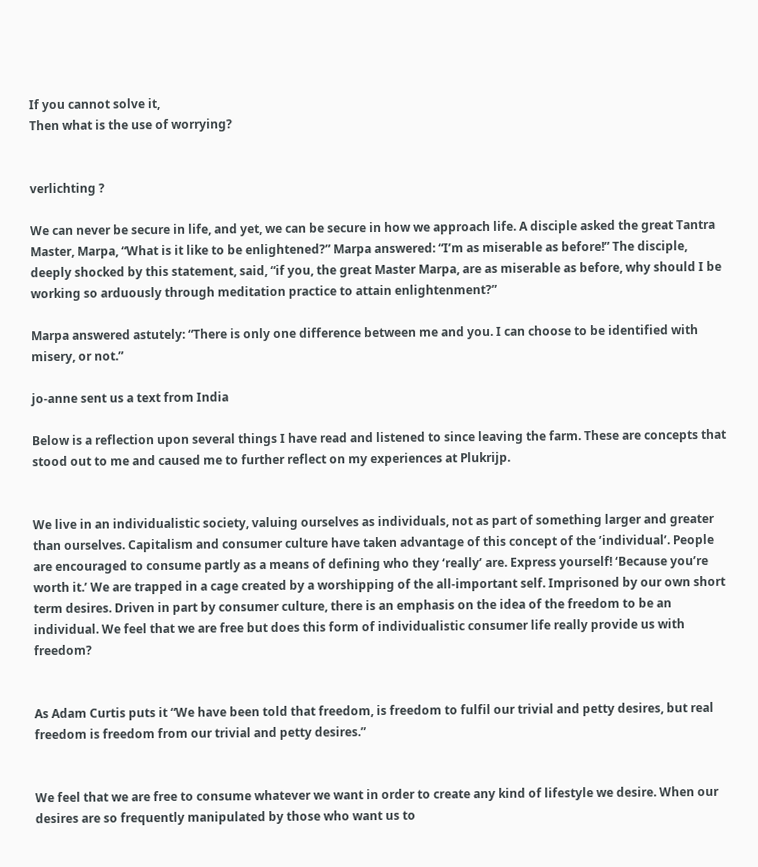If you cannot solve it,
Then what is the use of worrying?


verlichting ?

We can never be secure in life, and yet, we can be secure in how we approach life. A disciple asked the great Tantra Master, Marpa, “What is it like to be enlightened?” Marpa answered: “I’m as miserable as before!” The disciple, deeply shocked by this statement, said, “if you, the great Master Marpa, are as miserable as before, why should I be working so arduously through meditation practice to attain enlightenment?”

Marpa answered astutely: “There is only one difference between me and you. I can choose to be identified with misery, or not.”

jo-anne sent us a text from India

Below is a reflection upon several things I have read and listened to since leaving the farm. These are concepts that stood out to me and caused me to further reflect on my experiences at Plukrijp.


We live in an individualistic society, valuing ourselves as individuals, not as part of something larger and greater than ourselves. Capitalism and consumer culture have taken advantage of this concept of the ’individual’. People are encouraged to consume partly as a means of defining who they ‘really’ are. Express yourself! ‘Because you’re worth it.’ We are trapped in a cage created by a worshipping of the all-important self. Imprisoned by our own short term desires. Driven in part by consumer culture, there is an emphasis on the idea of the freedom to be an individual. We feel that we are free but does this form of individualistic consumer life really provide us with freedom?


As Adam Curtis puts it “We have been told that freedom, is freedom to fulfil our trivial and petty desires, but real freedom is freedom from our trivial and petty desires.”


We feel that we are free to consume whatever we want in order to create any kind of lifestyle we desire. When our desires are so frequently manipulated by those who want us to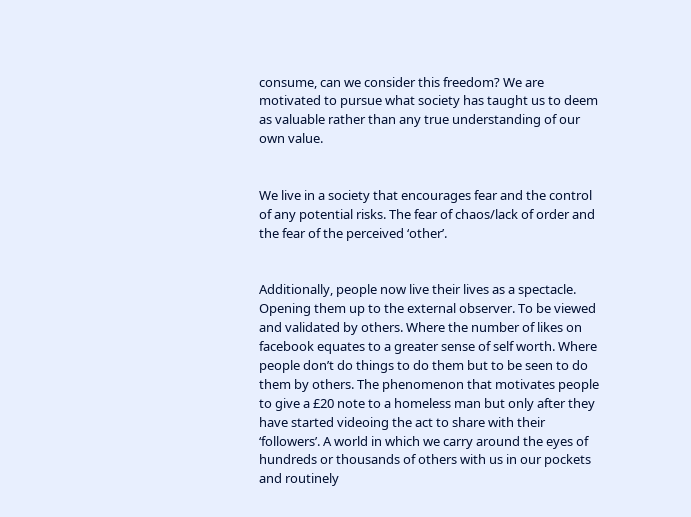consume, can we consider this freedom? We are motivated to pursue what society has taught us to deem as valuable rather than any true understanding of our own value.


We live in a society that encourages fear and the control of any potential risks. The fear of chaos/lack of order and the fear of the perceived ‘other’.


Additionally, people now live their lives as a spectacle. Opening them up to the external observer. To be viewed and validated by others. Where the number of likes on facebook equates to a greater sense of self worth. Where people don’t do things to do them but to be seen to do them by others. The phenomenon that motivates people to give a £20 note to a homeless man but only after they have started videoing the act to share with their ‘followers’. A world in which we carry around the eyes of hundreds or thousands of others with us in our pockets and routinely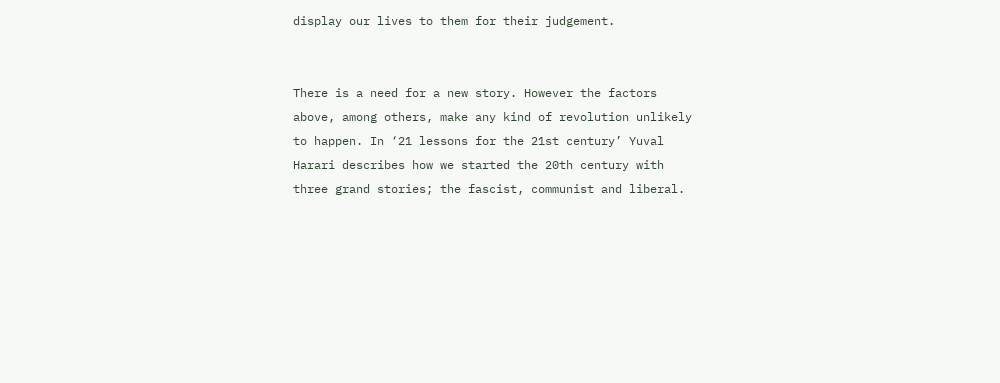display our lives to them for their judgement.


There is a need for a new story. However the factors above, among others, make any kind of revolution unlikely to happen. In ‘21 lessons for the 21st century’ Yuval Harari describes how we started the 20th century with three grand stories; the fascist, communist and liberal.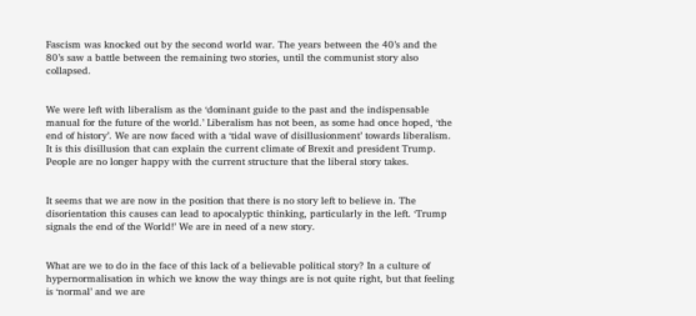Fascism was knocked out by the second world war. The years between the 40’s and the 80’s saw a battle between the remaining two stories, until the communist story also collapsed.


We were left with liberalism as the ‘dominant guide to the past and the indispensable manual for the future of the world.’ Liberalism has not been, as some had once hoped, ‘the end of history’. We are now faced with a ‘tidal wave of disillusionment’ towards liberalism. It is this disillusion that can explain the current climate of Brexit and president Trump. People are no longer happy with the current structure that the liberal story takes.


It seems that we are now in the position that there is no story left to believe in. The disorientation this causes can lead to apocalyptic thinking, particularly in the left. ‘Trump signals the end of the World!’ We are in need of a new story.


What are we to do in the face of this lack of a believable political story? In a culture of hypernormalisation in which we know the way things are is not quite right, but that feeling is ‘normal’ and we are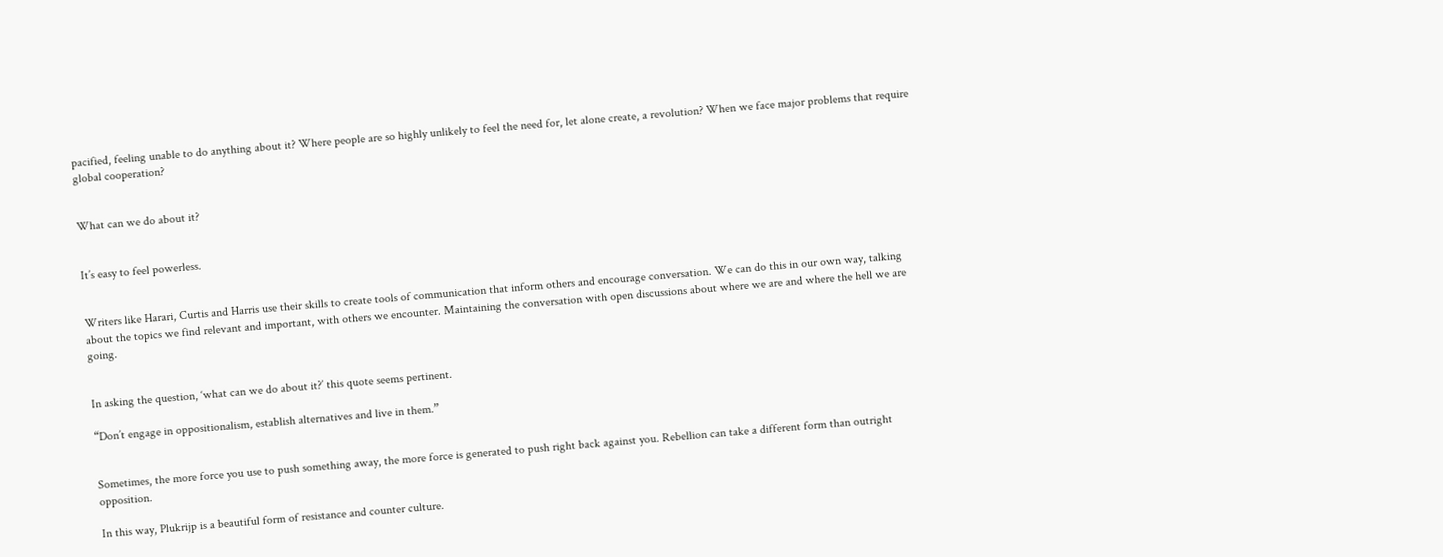pacified, feeling unable to do anything about it? Where people are so highly unlikely to feel the need for, let alone create, a revolution? When we face major problems that require global cooperation?


What can we do about it?


It’s easy to feel powerless.


Writers like Harari, Curtis and Harris use their skills to create tools of communication that inform others and encourage conversation. We can do this in our own way, talking about the topics we find relevant and important, with others we encounter. Maintaining the conversation with open discussions about where we are and where the hell we are going.


In asking the question, ‘what can we do about it?’ this quote seems pertinent.

“Don’t engage in oppositionalism, establish alternatives and live in them.”


Sometimes, the more force you use to push something away, the more force is generated to push right back against you. Rebellion can take a different form than outright opposition.

In this way, Plukrijp is a beautiful form of resistance and counter culture.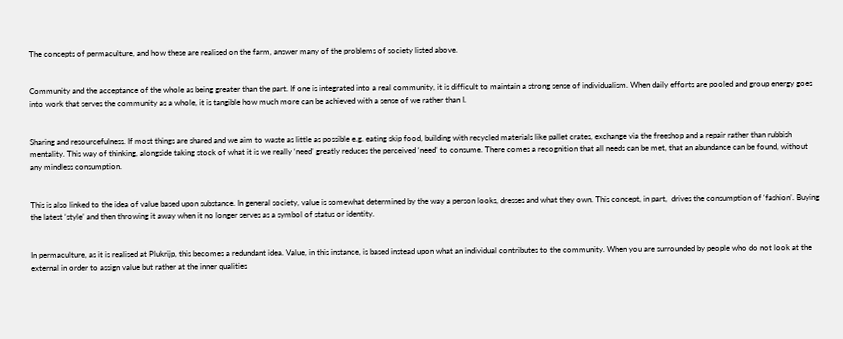The concepts of permaculture, and how these are realised on the farm, answer many of the problems of society listed above.


Community and the acceptance of the whole as being greater than the part. If one is integrated into a real community, it is difficult to maintain a strong sense of individualism. When daily efforts are pooled and group energy goes into work that serves the community as a whole, it is tangible how much more can be achieved with a sense of we rather than I.


Sharing and resourcefulness. If most things are shared and we aim to waste as little as possible e.g. eating skip food, building with recycled materials like pallet crates, exchange via the freeshop and a repair rather than rubbish mentality. This way of thinking, alongside taking stock of what it is we really ‘need’ greatly reduces the perceived ‘need’ to consume. There comes a recognition that all needs can be met, that an abundance can be found, without any mindless consumption.


This is also linked to the idea of value based upon substance. In general society, value is somewhat determined by the way a person looks, dresses and what they own. This concept, in part,  drives the consumption of ‘fashion’. Buying the latest ‘style’ and then throwing it away when it no longer serves as a symbol of status or identity.


In permaculture, as it is realised at Plukrijp, this becomes a redundant idea. Value, in this instance, is based instead upon what an individual contributes to the community. When you are surrounded by people who do not look at the external in order to assign value but rather at the inner qualities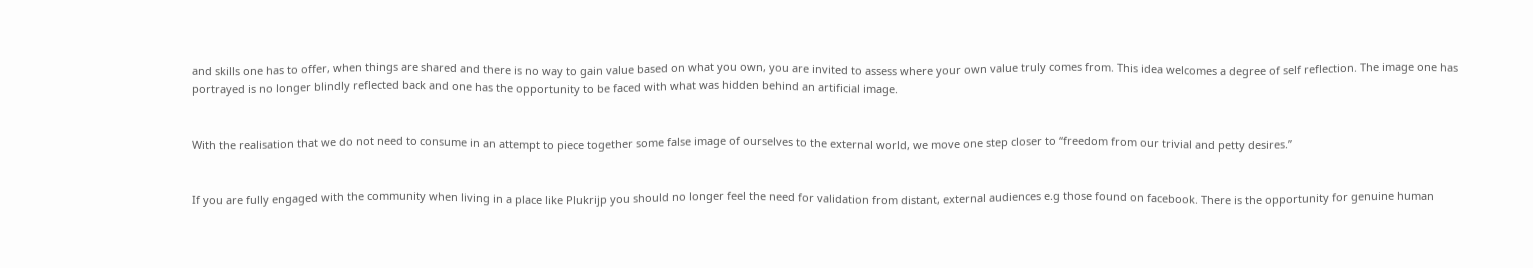and skills one has to offer, when things are shared and there is no way to gain value based on what you own, you are invited to assess where your own value truly comes from. This idea welcomes a degree of self reflection. The image one has portrayed is no longer blindly reflected back and one has the opportunity to be faced with what was hidden behind an artificial image.


With the realisation that we do not need to consume in an attempt to piece together some false image of ourselves to the external world, we move one step closer to “freedom from our trivial and petty desires.”


If you are fully engaged with the community when living in a place like Plukrijp you should no longer feel the need for validation from distant, external audiences e.g those found on facebook. There is the opportunity for genuine human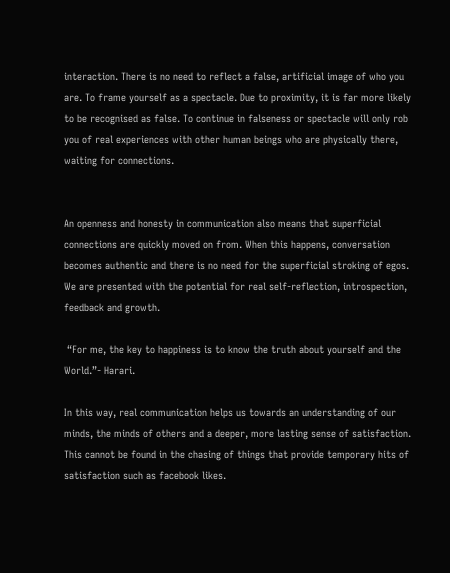interaction. There is no need to reflect a false, artificial image of who you are. To frame yourself as a spectacle. Due to proximity, it is far more likely to be recognised as false. To continue in falseness or spectacle will only rob you of real experiences with other human beings who are physically there, waiting for connections.


An openness and honesty in communication also means that superficial connections are quickly moved on from. When this happens, conversation becomes authentic and there is no need for the superficial stroking of egos. We are presented with the potential for real self-reflection, introspection, feedback and growth.

 “For me, the key to happiness is to know the truth about yourself and the World.”- Harari.

In this way, real communication helps us towards an understanding of our minds, the minds of others and a deeper, more lasting sense of satisfaction. This cannot be found in the chasing of things that provide temporary hits of satisfaction such as facebook likes.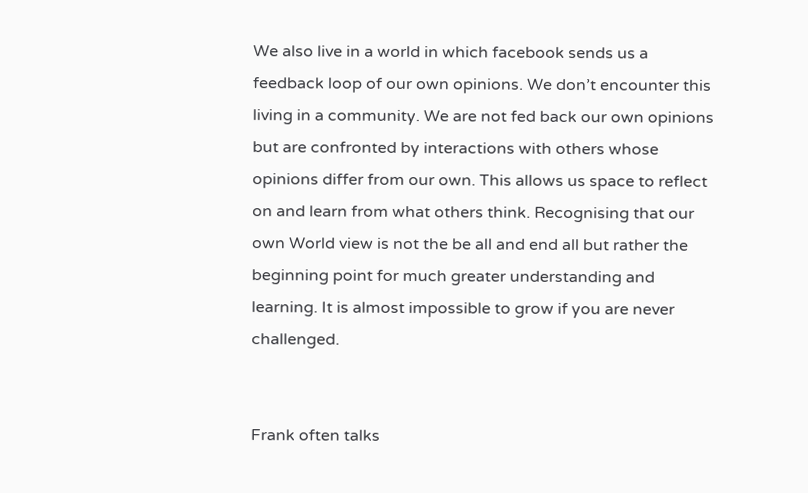We also live in a world in which facebook sends us a feedback loop of our own opinions. We don’t encounter this living in a community. We are not fed back our own opinions but are confronted by interactions with others whose opinions differ from our own. This allows us space to reflect on and learn from what others think. Recognising that our own World view is not the be all and end all but rather the beginning point for much greater understanding and learning. It is almost impossible to grow if you are never challenged.


Frank often talks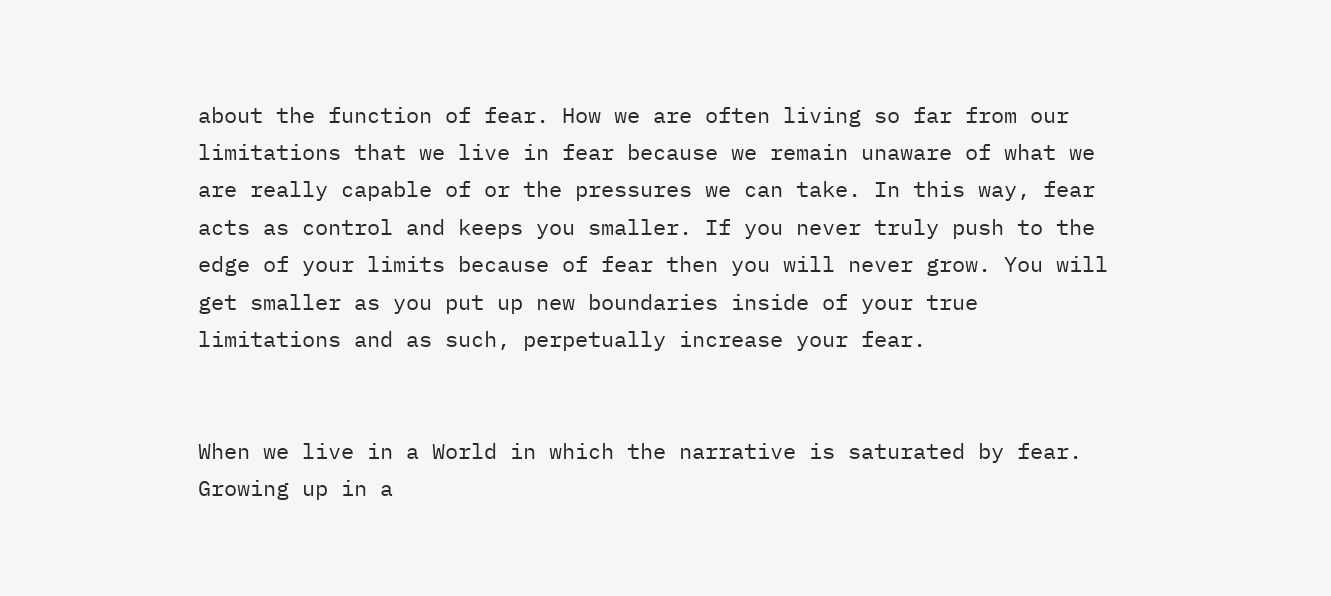about the function of fear. How we are often living so far from our limitations that we live in fear because we remain unaware of what we are really capable of or the pressures we can take. In this way, fear acts as control and keeps you smaller. If you never truly push to the edge of your limits because of fear then you will never grow. You will get smaller as you put up new boundaries inside of your true limitations and as such, perpetually increase your fear.


When we live in a World in which the narrative is saturated by fear. Growing up in a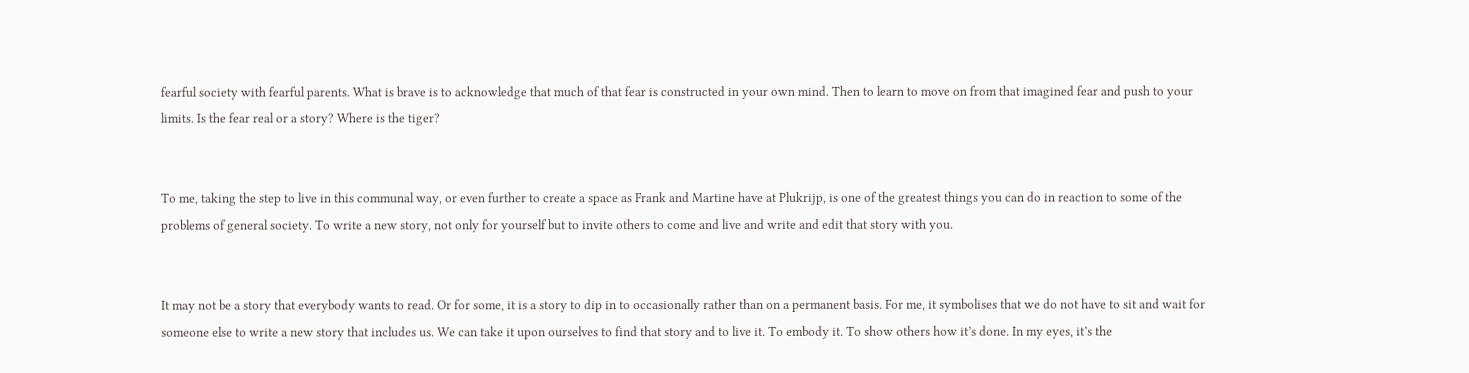fearful society with fearful parents. What is brave is to acknowledge that much of that fear is constructed in your own mind. Then to learn to move on from that imagined fear and push to your limits. Is the fear real or a story? Where is the tiger?


To me, taking the step to live in this communal way, or even further to create a space as Frank and Martine have at Plukrijp, is one of the greatest things you can do in reaction to some of the problems of general society. To write a new story, not only for yourself but to invite others to come and live and write and edit that story with you.


It may not be a story that everybody wants to read. Or for some, it is a story to dip in to occasionally rather than on a permanent basis. For me, it symbolises that we do not have to sit and wait for someone else to write a new story that includes us. We can take it upon ourselves to find that story and to live it. To embody it. To show others how it’s done. In my eyes, it’s the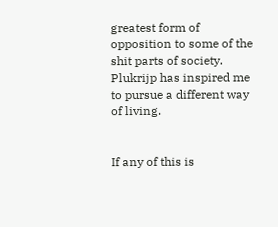greatest form of opposition to some of the shit parts of society. Plukrijp has inspired me to pursue a different way of living.


If any of this is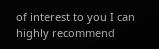of interest to you I can highly recommend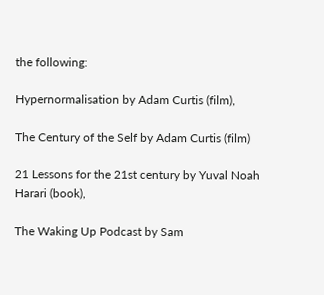the following:

Hypernormalisation by Adam Curtis (film),

The Century of the Self by Adam Curtis (film)

21 Lessons for the 21st century by Yuval Noah Harari (book),

The Waking Up Podcast by Sam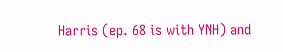Harris (ep. 68 is with YNH) and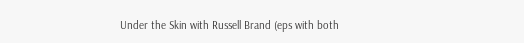Under the Skin with Russell Brand (eps with both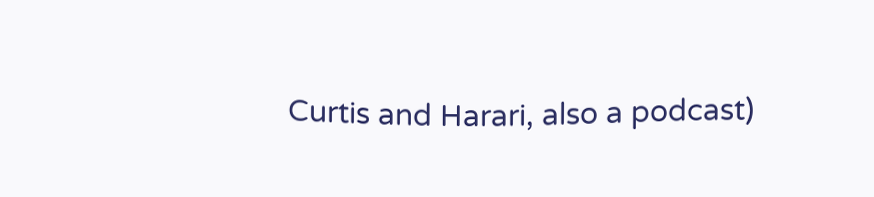Curtis and Harari, also a podcast)